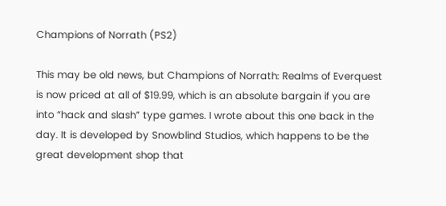Champions of Norrath (PS2)

This may be old news, but Champions of Norrath: Realms of Everquest is now priced at all of $19.99, which is an absolute bargain if you are into “hack and slash” type games. I wrote about this one back in the day. It is developed by Snowblind Studios, which happens to be the great development shop that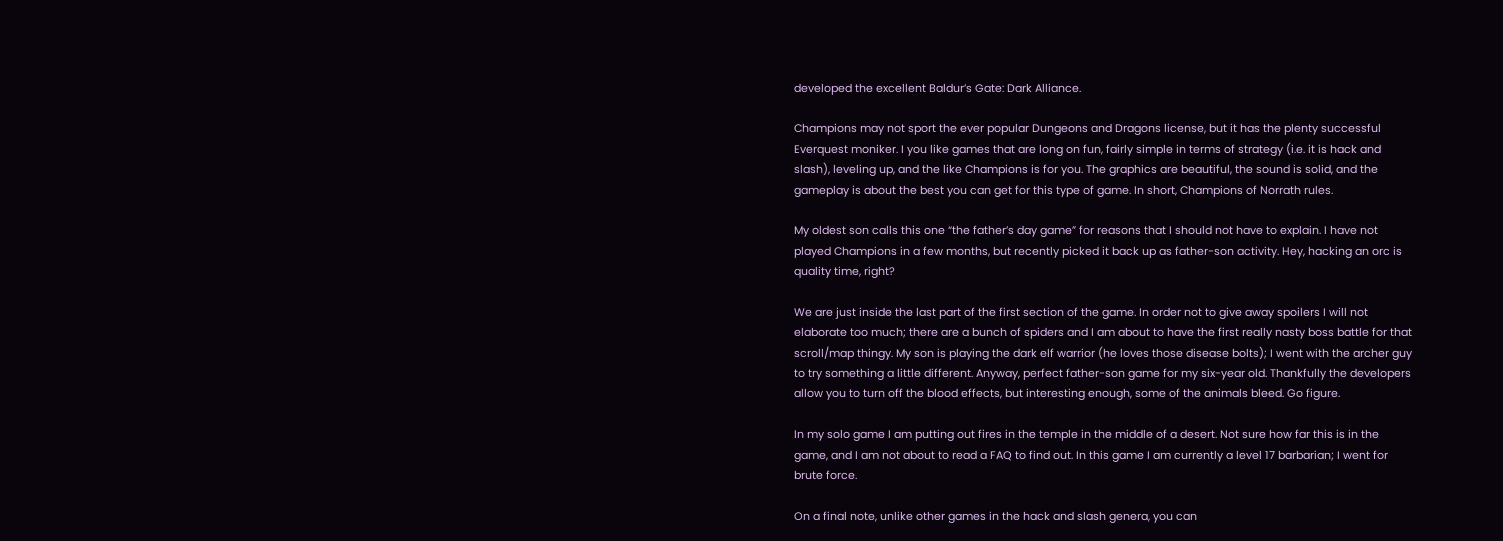developed the excellent Baldur’s Gate: Dark Alliance.

Champions may not sport the ever popular Dungeons and Dragons license, but it has the plenty successful Everquest moniker. I you like games that are long on fun, fairly simple in terms of strategy (i.e. it is hack and slash), leveling up, and the like Champions is for you. The graphics are beautiful, the sound is solid, and the gameplay is about the best you can get for this type of game. In short, Champions of Norrath rules.

My oldest son calls this one “the father’s day game” for reasons that I should not have to explain. I have not played Champions in a few months, but recently picked it back up as father-son activity. Hey, hacking an orc is quality time, right?

We are just inside the last part of the first section of the game. In order not to give away spoilers I will not elaborate too much; there are a bunch of spiders and I am about to have the first really nasty boss battle for that scroll/map thingy. My son is playing the dark elf warrior (he loves those disease bolts); I went with the archer guy to try something a little different. Anyway, perfect father-son game for my six-year old. Thankfully the developers allow you to turn off the blood effects, but interesting enough, some of the animals bleed. Go figure.

In my solo game I am putting out fires in the temple in the middle of a desert. Not sure how far this is in the game, and I am not about to read a FAQ to find out. In this game I am currently a level 17 barbarian; I went for brute force.

On a final note, unlike other games in the hack and slash genera, you can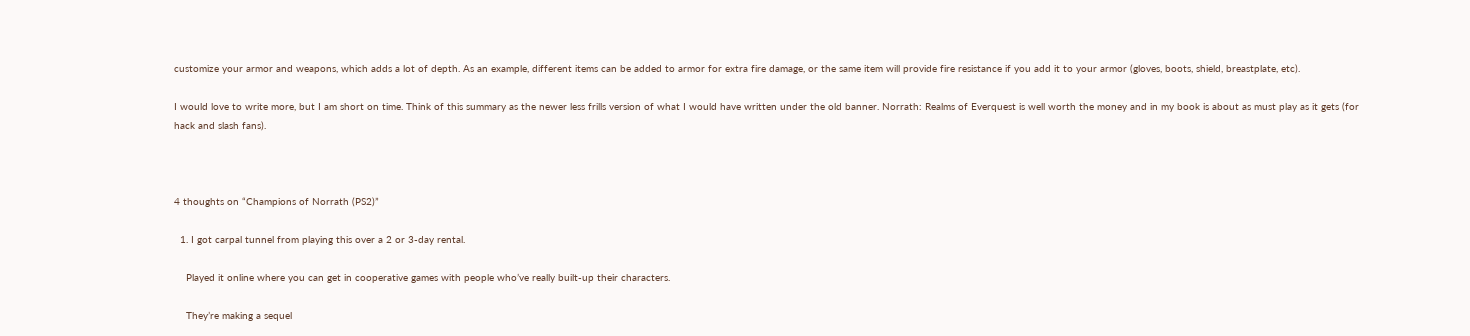customize your armor and weapons, which adds a lot of depth. As an example, different items can be added to armor for extra fire damage, or the same item will provide fire resistance if you add it to your armor (gloves, boots, shield, breastplate, etc).

I would love to write more, but I am short on time. Think of this summary as the newer less frills version of what I would have written under the old banner. Norrath: Realms of Everquest is well worth the money and in my book is about as must play as it gets (for hack and slash fans).



4 thoughts on “Champions of Norrath (PS2)”

  1. I got carpal tunnel from playing this over a 2 or 3-day rental.

    Played it online where you can get in cooperative games with people who’ve really built-up their characters.

    They’re making a sequel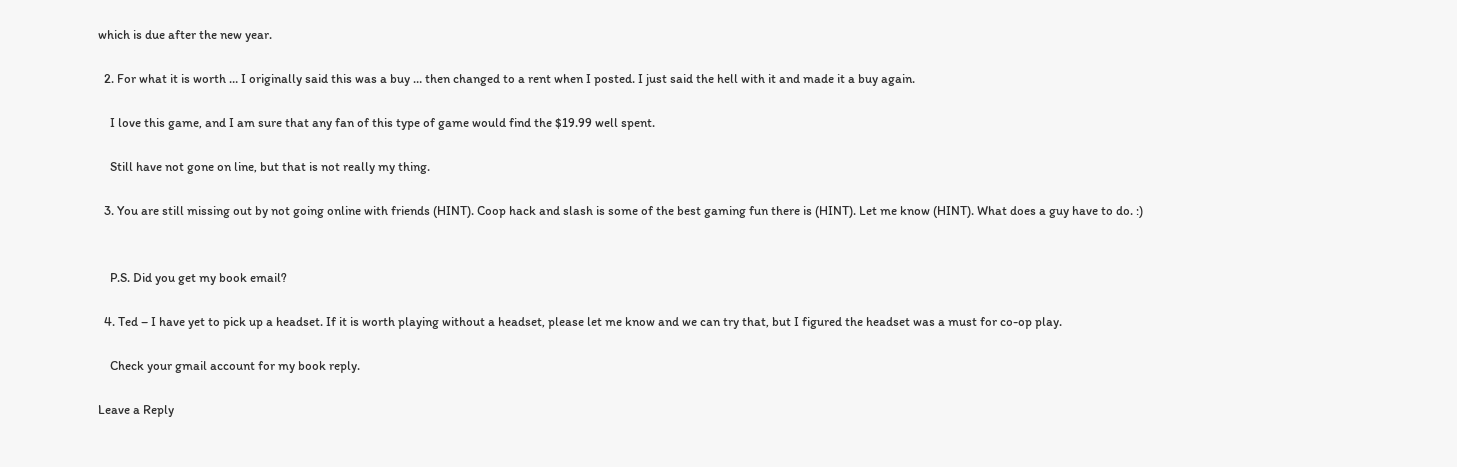which is due after the new year.

  2. For what it is worth … I originally said this was a buy … then changed to a rent when I posted. I just said the hell with it and made it a buy again.

    I love this game, and I am sure that any fan of this type of game would find the $19.99 well spent.

    Still have not gone on line, but that is not really my thing.

  3. You are still missing out by not going online with friends (HINT). Coop hack and slash is some of the best gaming fun there is (HINT). Let me know (HINT). What does a guy have to do. :)


    P.S. Did you get my book email?

  4. Ted – I have yet to pick up a headset. If it is worth playing without a headset, please let me know and we can try that, but I figured the headset was a must for co-op play.

    Check your gmail account for my book reply.

Leave a Reply